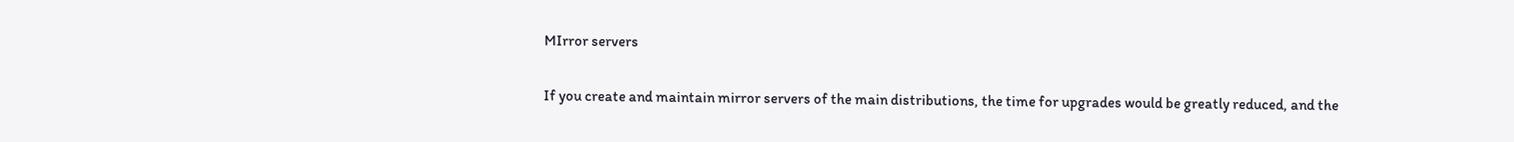MIrror servers

If you create and maintain mirror servers of the main distributions, the time for upgrades would be greatly reduced, and the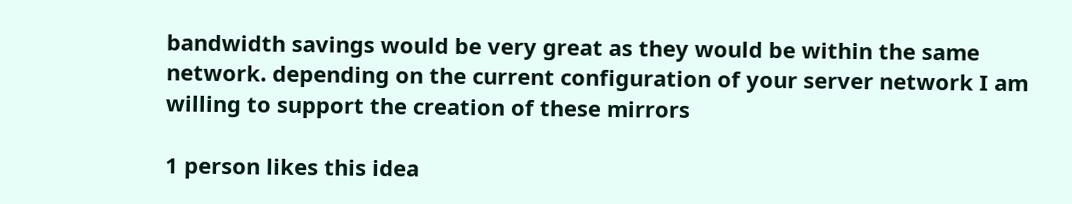bandwidth savings would be very great as they would be within the same network. depending on the current configuration of your server network I am willing to support the creation of these mirrors

1 person likes this idea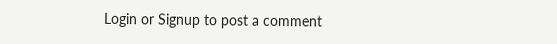Login or Signup to post a comment